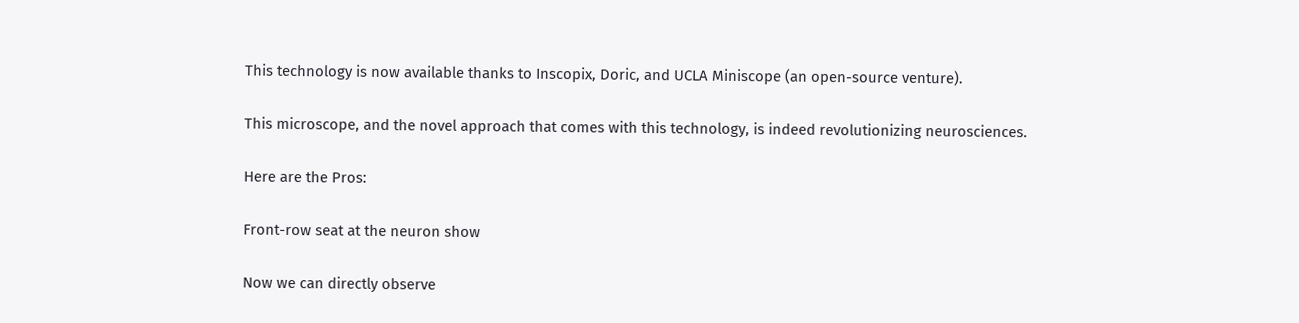This technology is now available thanks to Inscopix, Doric, and UCLA Miniscope (an open-source venture).

This microscope, and the novel approach that comes with this technology, is indeed revolutionizing neurosciences.

Here are the Pros:

Front-row seat at the neuron show

Now we can directly observe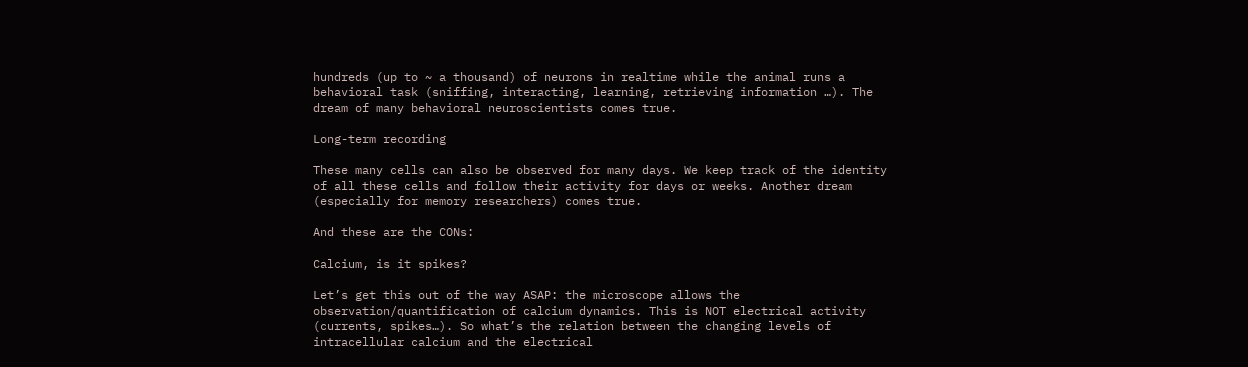hundreds (up to ~ a thousand) of neurons in realtime while the animal runs a behavioral task (sniffing, interacting, learning, retrieving information …). The dream of many behavioral neuroscientists comes true.

Long-term recording

These many cells can also be observed for many days. We keep track of the identity of all these cells and follow their activity for days or weeks. Another dream (especially for memory researchers) comes true.

And these are the CONs:

Calcium, is it spikes?

Let’s get this out of the way ASAP: the microscope allows the observation/quantification of calcium dynamics. This is NOT electrical activity (currents, spikes…). So what’s the relation between the changing levels of intracellular calcium and the electrical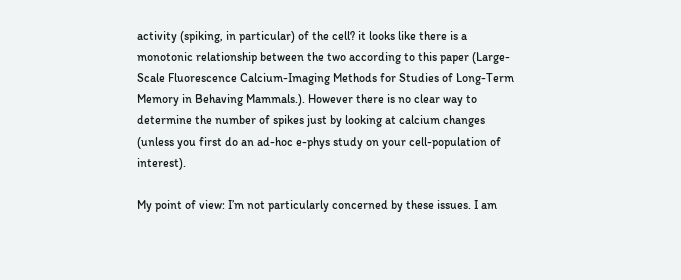activity (spiking, in particular) of the cell? it looks like there is a monotonic relationship between the two according to this paper (Large-Scale Fluorescence Calcium-Imaging Methods for Studies of Long-Term Memory in Behaving Mammals.). However there is no clear way to determine the number of spikes just by looking at calcium changes (unless you first do an ad-hoc e-phys study on your cell-population of interest).

My point of view: I’m not particularly concerned by these issues. I am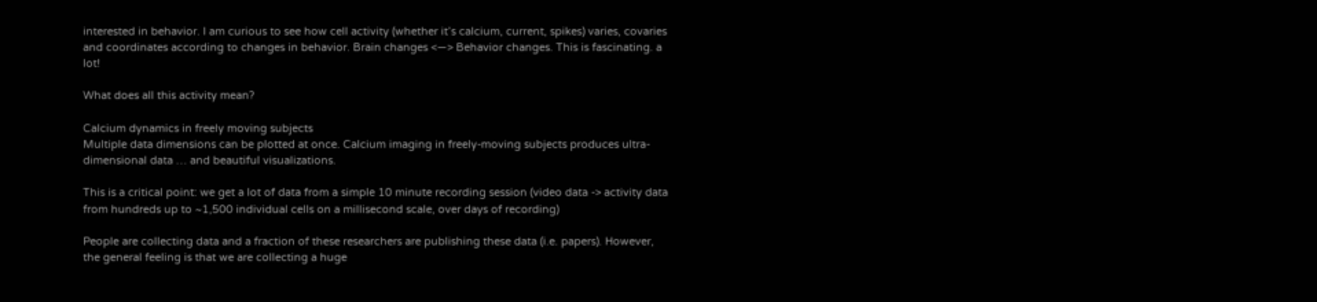interested in behavior. I am curious to see how cell activity (whether it’s calcium, current, spikes) varies, covaries and coordinates according to changes in behavior. Brain changes <—> Behavior changes. This is fascinating. a lot!

What does all this activity mean?

Calcium dynamics in freely moving subjects
Multiple data dimensions can be plotted at once. Calcium imaging in freely-moving subjects produces ultra-dimensional data … and beautiful visualizations.

This is a critical point: we get a lot of data from a simple 10 minute recording session (video data -> activity data from hundreds up to ~1,500 individual cells on a millisecond scale, over days of recording)

People are collecting data and a fraction of these researchers are publishing these data (i.e. papers). However, the general feeling is that we are collecting a huge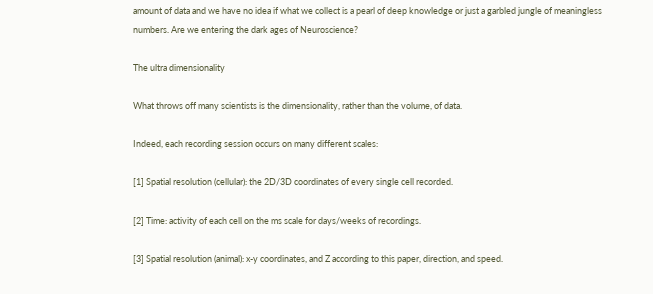amount of data and we have no idea if what we collect is a pearl of deep knowledge or just a garbled jungle of meaningless numbers. Are we entering the dark ages of Neuroscience?

The ultra dimensionality

What throws off many scientists is the dimensionality, rather than the volume, of data.

Indeed, each recording session occurs on many different scales:

[1] Spatial resolution (cellular): the 2D/3D coordinates of every single cell recorded.

[2] Time: activity of each cell on the ms scale for days/weeks of recordings.

[3] Spatial resolution (animal): x-y coordinates, and Z according to this paper, direction, and speed.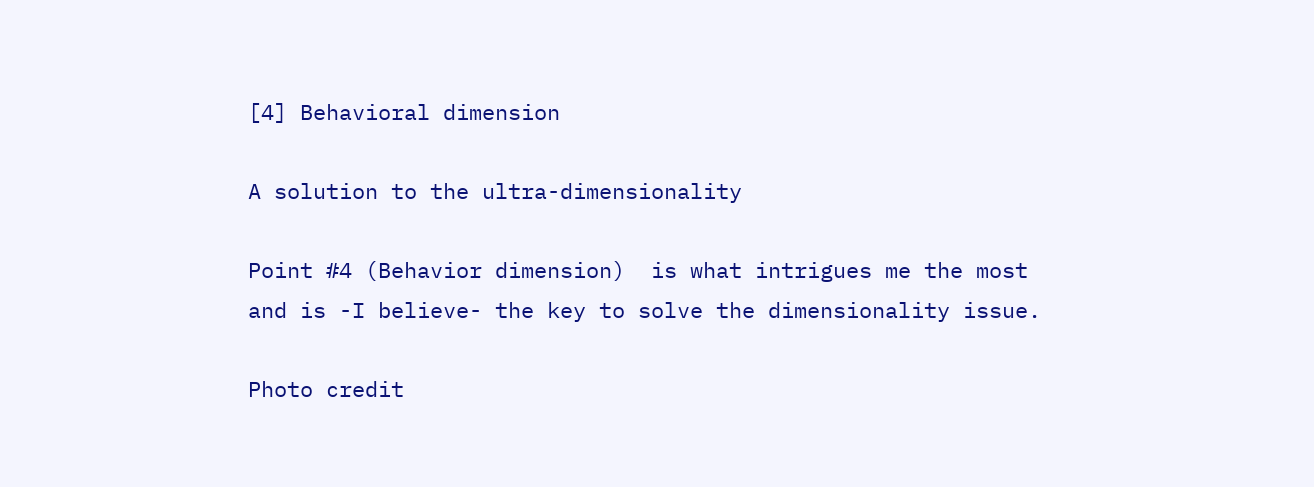[4] Behavioral dimension

A solution to the ultra-dimensionality

Point #4 (Behavior dimension)  is what intrigues me the most and is -I believe- the key to solve the dimensionality issue.

Photo credit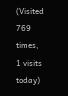(Visited 769 times, 1 visits today)